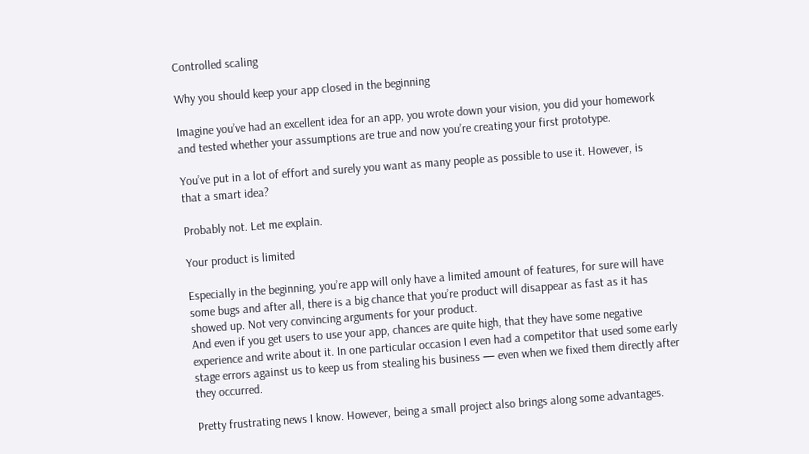Controlled scaling

Why you should keep your app closed in the beginning

Imagine you’ve had an excellent idea for an app, you wrote down your vision, you did your homework and tested whether your assumptions are true and now you’re creating your first prototype.

You’ve put in a lot of effort and surely you want as many people as possible to use it. However, is that a smart idea?

Probably not. Let me explain.

Your product is limited

Especially in the beginning, you’re app will only have a limited amount of features, for sure will have some bugs and after all, there is a big chance that you’re product will disappear as fast as it has showed up. Not very convincing arguments for your product.
And even if you get users to use your app, chances are quite high, that they have some negative experience and write about it. In one particular occasion I even had a competitor that used some early stage errors against us to keep us from stealing his business — even when we fixed them directly after they occurred.

Pretty frustrating news I know. However, being a small project also brings along some advantages.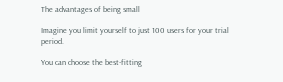The advantages of being small

Imagine you limit yourself to just 100 users for your trial period.

You can choose the best-fitting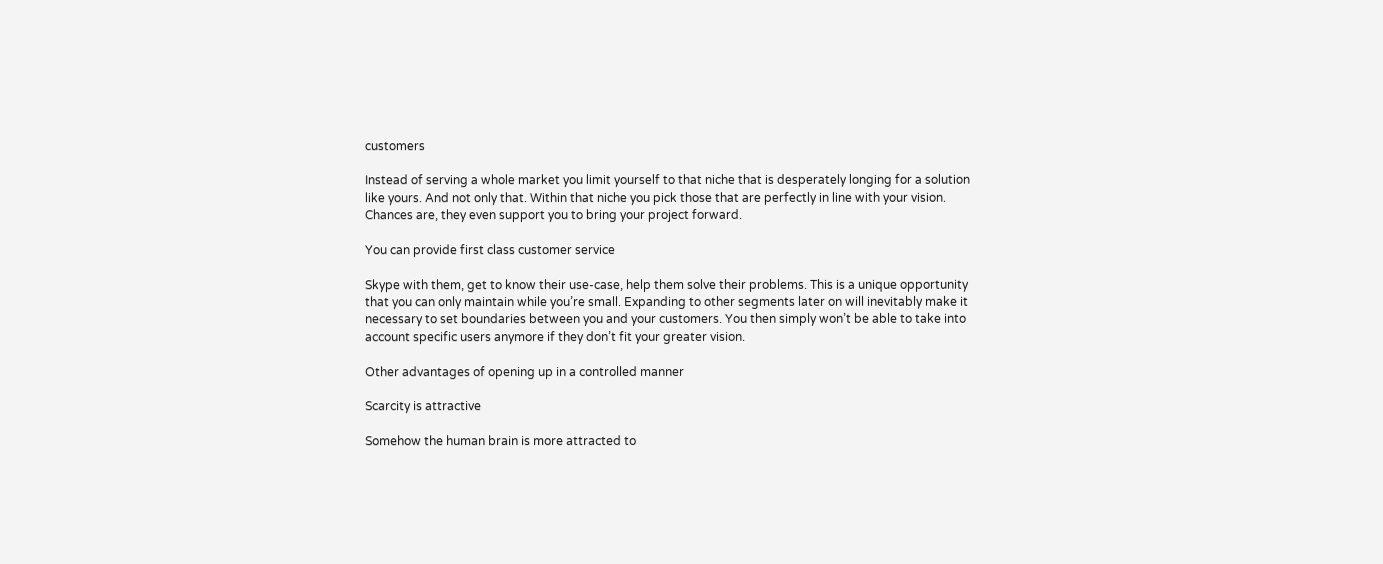customers

Instead of serving a whole market you limit yourself to that niche that is desperately longing for a solution like yours. And not only that. Within that niche you pick those that are perfectly in line with your vision. Chances are, they even support you to bring your project forward.

You can provide first class customer service

Skype with them, get to know their use-case, help them solve their problems. This is a unique opportunity that you can only maintain while you’re small. Expanding to other segments later on will inevitably make it necessary to set boundaries between you and your customers. You then simply won’t be able to take into account specific users anymore if they don’t fit your greater vision.

Other advantages of opening up in a controlled manner

Scarcity is attractive

Somehow the human brain is more attracted to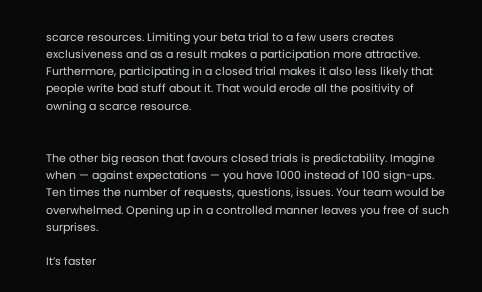scarce resources. Limiting your beta trial to a few users creates exclusiveness and as a result makes a participation more attractive. Furthermore, participating in a closed trial makes it also less likely that people write bad stuff about it. That would erode all the positivity of owning a scarce resource.


The other big reason that favours closed trials is predictability. Imagine when — against expectations — you have 1000 instead of 100 sign-ups. Ten times the number of requests, questions, issues. Your team would be overwhelmed. Opening up in a controlled manner leaves you free of such surprises.

It’s faster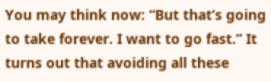You may think now: “But that’s going to take forever. I want to go fast.” It turns out that avoiding all these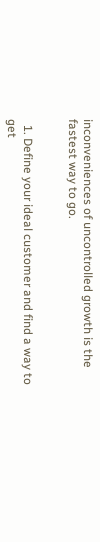inconveniences of uncontrolled growth is the fastest way to go.


  1. Define your ideal customer and find a way to get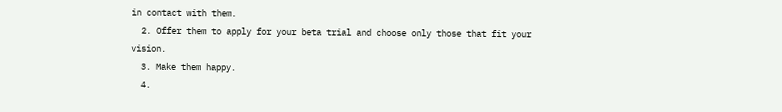in contact with them.
  2. Offer them to apply for your beta trial and choose only those that fit your vision.
  3. Make them happy.
  4.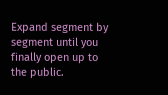Expand segment by segment until you finally open up to the public.